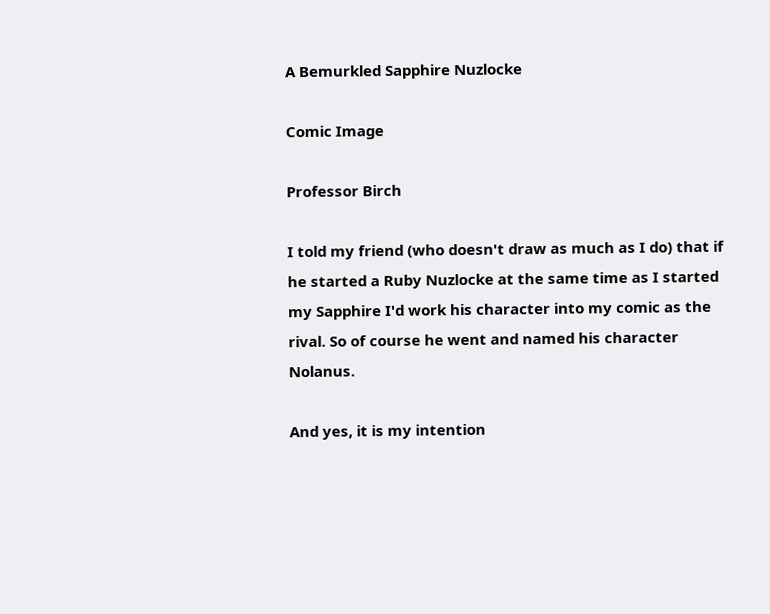A Bemurkled Sapphire Nuzlocke

Comic Image

Professor Birch

I told my friend (who doesn't draw as much as I do) that if he started a Ruby Nuzlocke at the same time as I started my Sapphire I'd work his character into my comic as the rival. So of course he went and named his character Nolanus.

And yes, it is my intention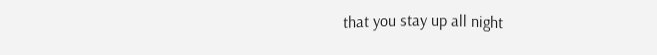that you stay up all night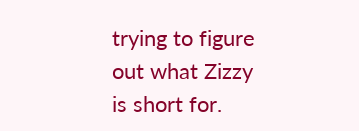trying to figure out what Zizzy is short for.